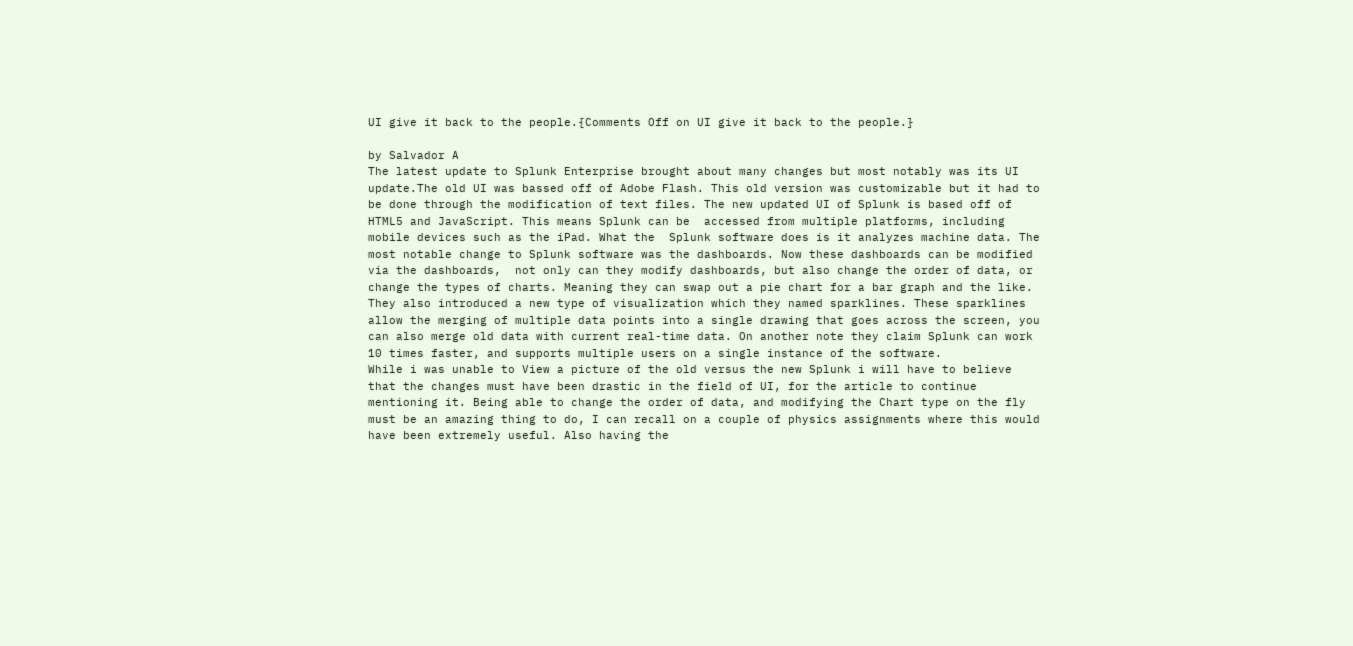UI give it back to the people.{Comments Off on UI give it back to the people.}

by Salvador A
The latest update to Splunk Enterprise brought about many changes but most notably was its UI update.The old UI was bassed off of Adobe Flash. This old version was customizable but it had to be done through the modification of text files. The new updated UI of Splunk is based off of HTML5 and JavaScript. This means Splunk can be  accessed from multiple platforms, including mobile devices such as the iPad. What the  Splunk software does is it analyzes machine data. The most notable change to Splunk software was the dashboards. Now these dashboards can be modified via the dashboards,  not only can they modify dashboards, but also change the order of data, or change the types of charts. Meaning they can swap out a pie chart for a bar graph and the like. They also introduced a new type of visualization which they named sparklines. These sparklines allow the merging of multiple data points into a single drawing that goes across the screen, you can also merge old data with current real-time data. On another note they claim Splunk can work 10 times faster, and supports multiple users on a single instance of the software.
While i was unable to View a picture of the old versus the new Splunk i will have to believe that the changes must have been drastic in the field of UI, for the article to continue mentioning it. Being able to change the order of data, and modifying the Chart type on the fly must be an amazing thing to do, I can recall on a couple of physics assignments where this would have been extremely useful. Also having the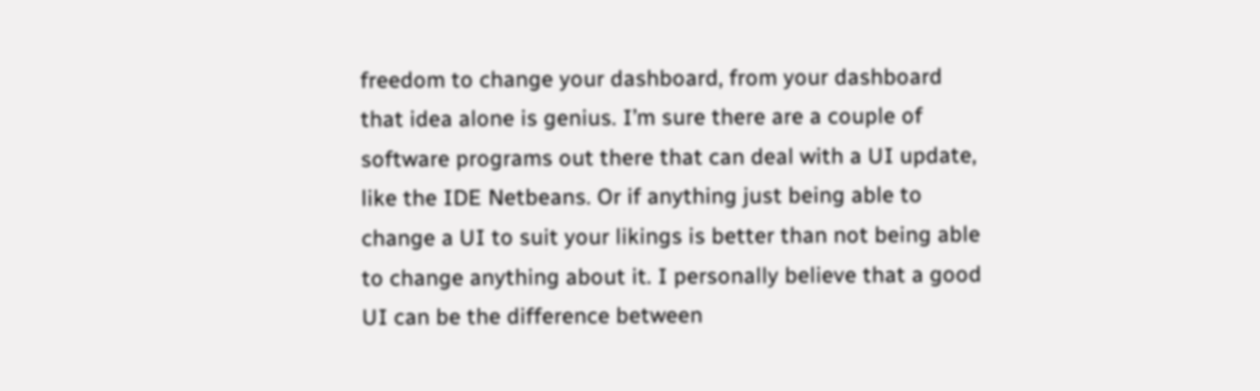freedom to change your dashboard, from your dashboard that idea alone is genius. I’m sure there are a couple of software programs out there that can deal with a UI update, like the IDE Netbeans. Or if anything just being able to change a UI to suit your likings is better than not being able to change anything about it. I personally believe that a good UI can be the difference between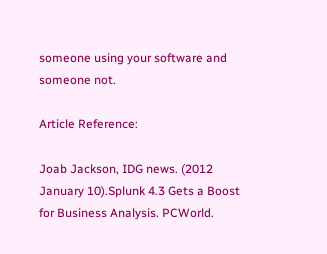someone using your software and someone not.

Article Reference:

Joab Jackson, IDG news. (2012 January 10).Splunk 4.3 Gets a Boost for Business Analysis. PCWorld.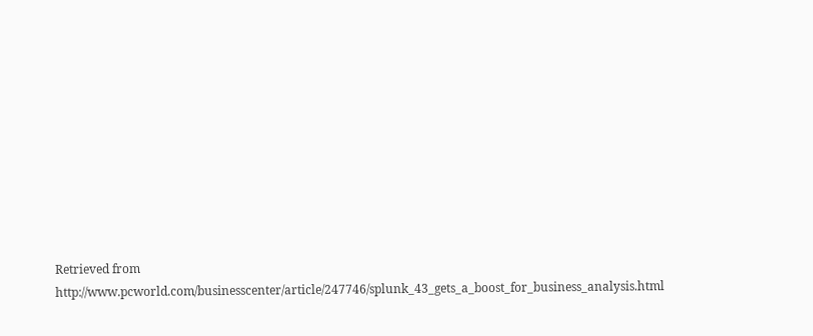Retrieved from http://www.pcworld.com/businesscenter/article/247746/splunk_43_gets_a_boost_for_business_analysis.html